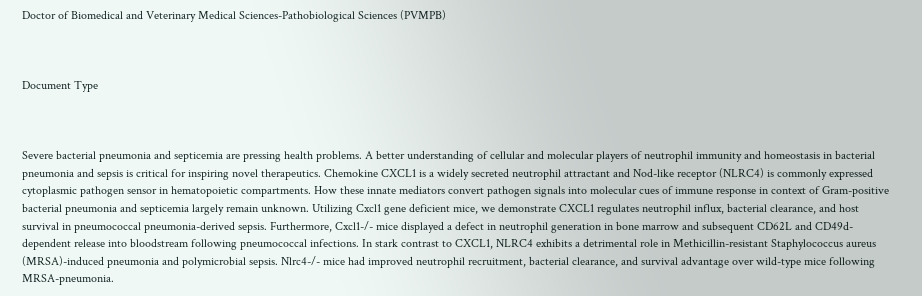Doctor of Biomedical and Veterinary Medical Sciences-Pathobiological Sciences (PVMPB)



Document Type



Severe bacterial pneumonia and septicemia are pressing health problems. A better understanding of cellular and molecular players of neutrophil immunity and homeostasis in bacterial pneumonia and sepsis is critical for inspiring novel therapeutics. Chemokine CXCL1 is a widely secreted neutrophil attractant and Nod-like receptor (NLRC4) is commonly expressed cytoplasmic pathogen sensor in hematopoietic compartments. How these innate mediators convert pathogen signals into molecular cues of immune response in context of Gram-positive bacterial pneumonia and septicemia largely remain unknown. Utilizing Cxcl1 gene deficient mice, we demonstrate CXCL1 regulates neutrophil influx, bacterial clearance, and host survival in pneumococcal pneumonia-derived sepsis. Furthermore, Cxcl1-/- mice displayed a defect in neutrophil generation in bone marrow and subsequent CD62L and CD49d-dependent release into bloodstream following pneumococcal infections. In stark contrast to CXCL1, NLRC4 exhibits a detrimental role in Methicillin-resistant Staphylococcus aureus (MRSA)-induced pneumonia and polymicrobial sepsis. Nlrc4-/- mice had improved neutrophil recruitment, bacterial clearance, and survival advantage over wild-type mice following MRSA-pneumonia.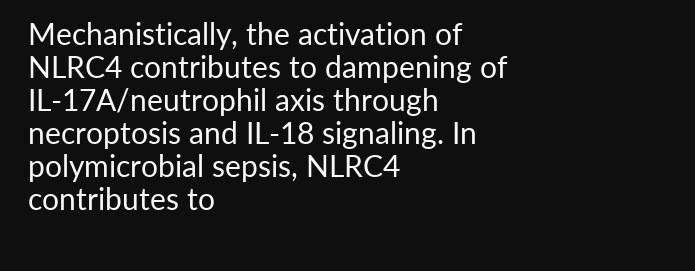Mechanistically, the activation of NLRC4 contributes to dampening of IL-17A/neutrophil axis through necroptosis and IL-18 signaling. In polymicrobial sepsis, NLRC4 contributes to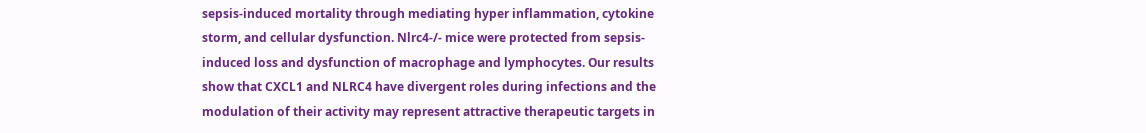sepsis-induced mortality through mediating hyper inflammation, cytokine storm, and cellular dysfunction. Nlrc4-/- mice were protected from sepsis-induced loss and dysfunction of macrophage and lymphocytes. Our results show that CXCL1 and NLRC4 have divergent roles during infections and the modulation of their activity may represent attractive therapeutic targets in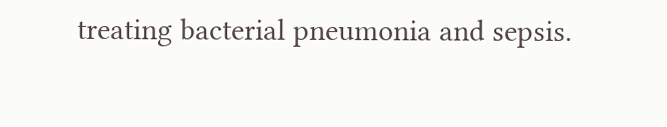treating bacterial pneumonia and sepsis.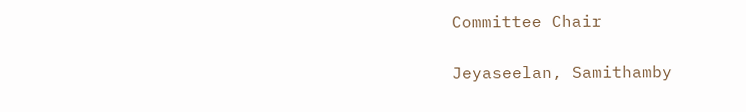Committee Chair

Jeyaseelan, Samithamby